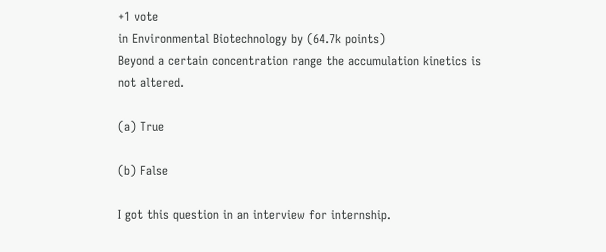+1 vote
in Environmental Biotechnology by (64.7k points)
Beyond a certain concentration range the accumulation kinetics is not altered.

(a) True

(b) False

I got this question in an interview for internship.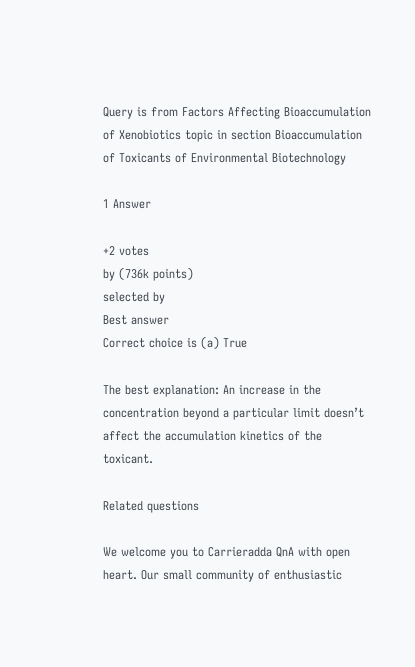Query is from Factors Affecting Bioaccumulation of Xenobiotics topic in section Bioaccumulation of Toxicants of Environmental Biotechnology

1 Answer

+2 votes
by (736k points)
selected by
Best answer
Correct choice is (a) True

The best explanation: An increase in the concentration beyond a particular limit doesn’t affect the accumulation kinetics of the toxicant.

Related questions

We welcome you to Carrieradda QnA with open heart. Our small community of enthusiastic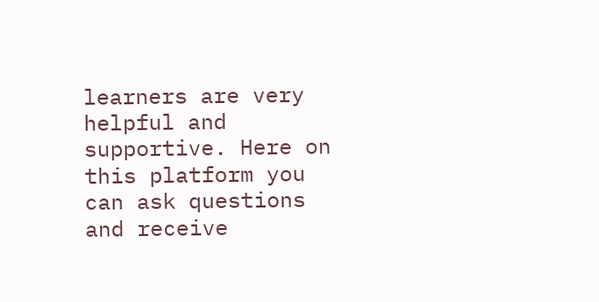learners are very helpful and supportive. Here on this platform you can ask questions and receive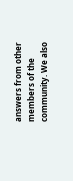answers from other members of the community. We also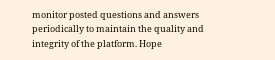monitor posted questions and answers periodically to maintain the quality and integrity of the platform. Hope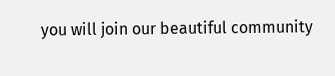you will join our beautiful community